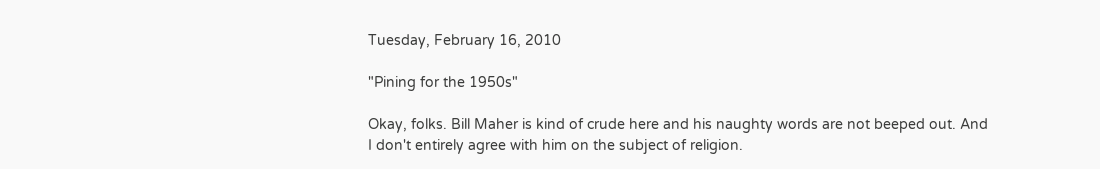Tuesday, February 16, 2010

"Pining for the 1950s"

Okay, folks. Bill Maher is kind of crude here and his naughty words are not beeped out. And I don't entirely agree with him on the subject of religion.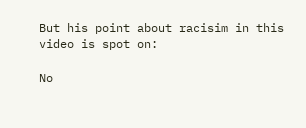But his point about racisim in this video is spot on:

No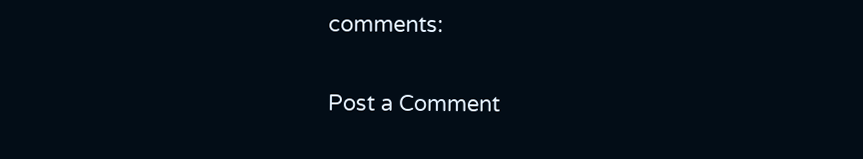comments:

Post a Comment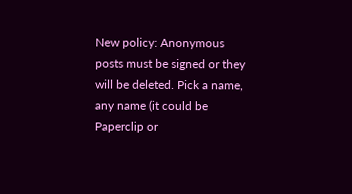New policy: Anonymous posts must be signed or they will be deleted. Pick a name, any name (it could be Paperclip or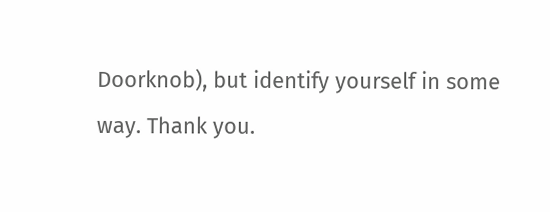Doorknob), but identify yourself in some way. Thank you.